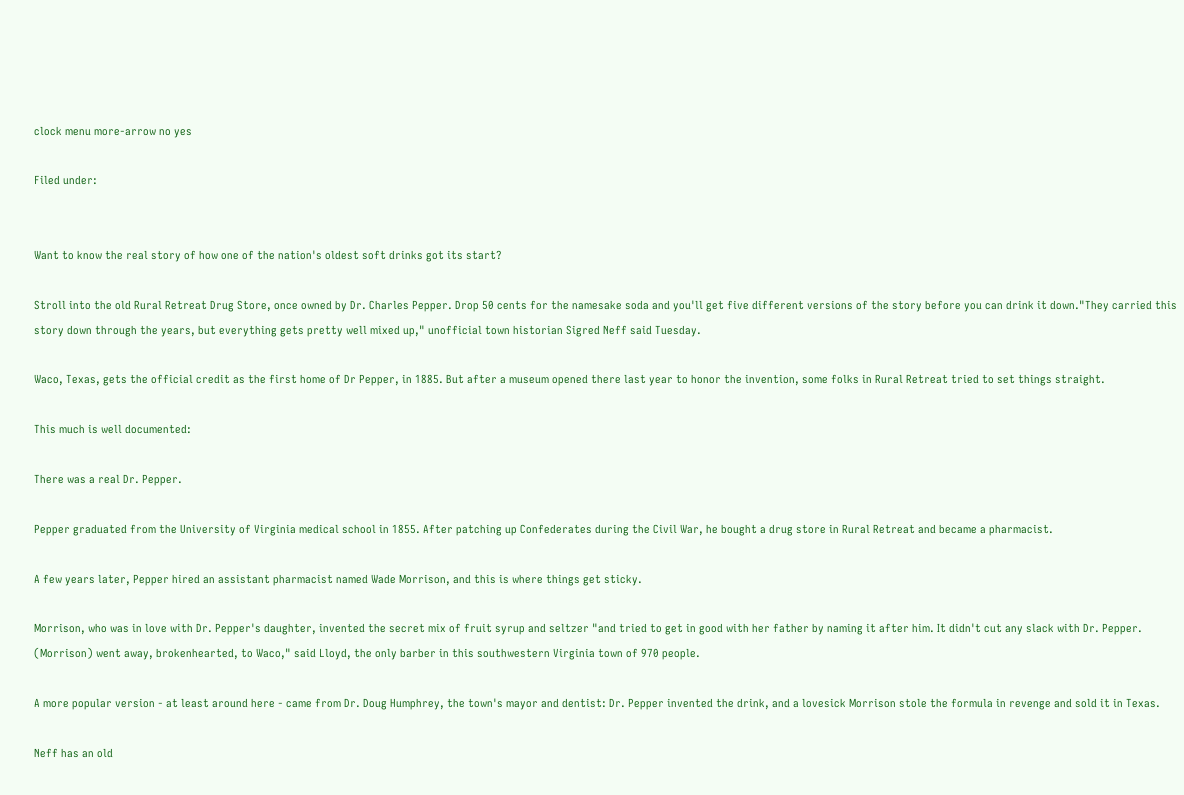clock menu more-arrow no yes

Filed under:


Want to know the real story of how one of the nation's oldest soft drinks got its start?

Stroll into the old Rural Retreat Drug Store, once owned by Dr. Charles Pepper. Drop 50 cents for the namesake soda and you'll get five different versions of the story before you can drink it down."They carried this story down through the years, but everything gets pretty well mixed up," unofficial town historian Sigred Neff said Tuesday.

Waco, Texas, gets the official credit as the first home of Dr Pepper, in 1885. But after a museum opened there last year to honor the invention, some folks in Rural Retreat tried to set things straight.

This much is well documented:

There was a real Dr. Pepper.

Pepper graduated from the University of Virginia medical school in 1855. After patching up Confederates during the Civil War, he bought a drug store in Rural Retreat and became a pharmacist.

A few years later, Pepper hired an assistant pharmacist named Wade Morrison, and this is where things get sticky.

Morrison, who was in love with Dr. Pepper's daughter, invented the secret mix of fruit syrup and seltzer "and tried to get in good with her father by naming it after him. It didn't cut any slack with Dr. Pepper. (Morrison) went away, brokenhearted, to Waco," said Lloyd, the only barber in this southwestern Virginia town of 970 people.

A more popular version - at least around here - came from Dr. Doug Humphrey, the town's mayor and dentist: Dr. Pepper invented the drink, and a lovesick Morrison stole the formula in revenge and sold it in Texas.

Neff has an old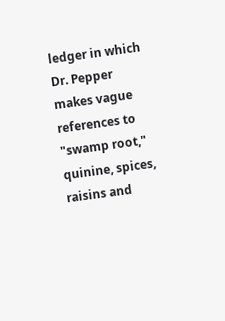ledger in which Dr. Pepper makes vague references to "swamp root," quinine, spices, raisins and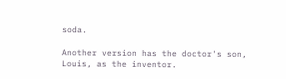soda.

Another version has the doctor's son, Louis, as the inventor.